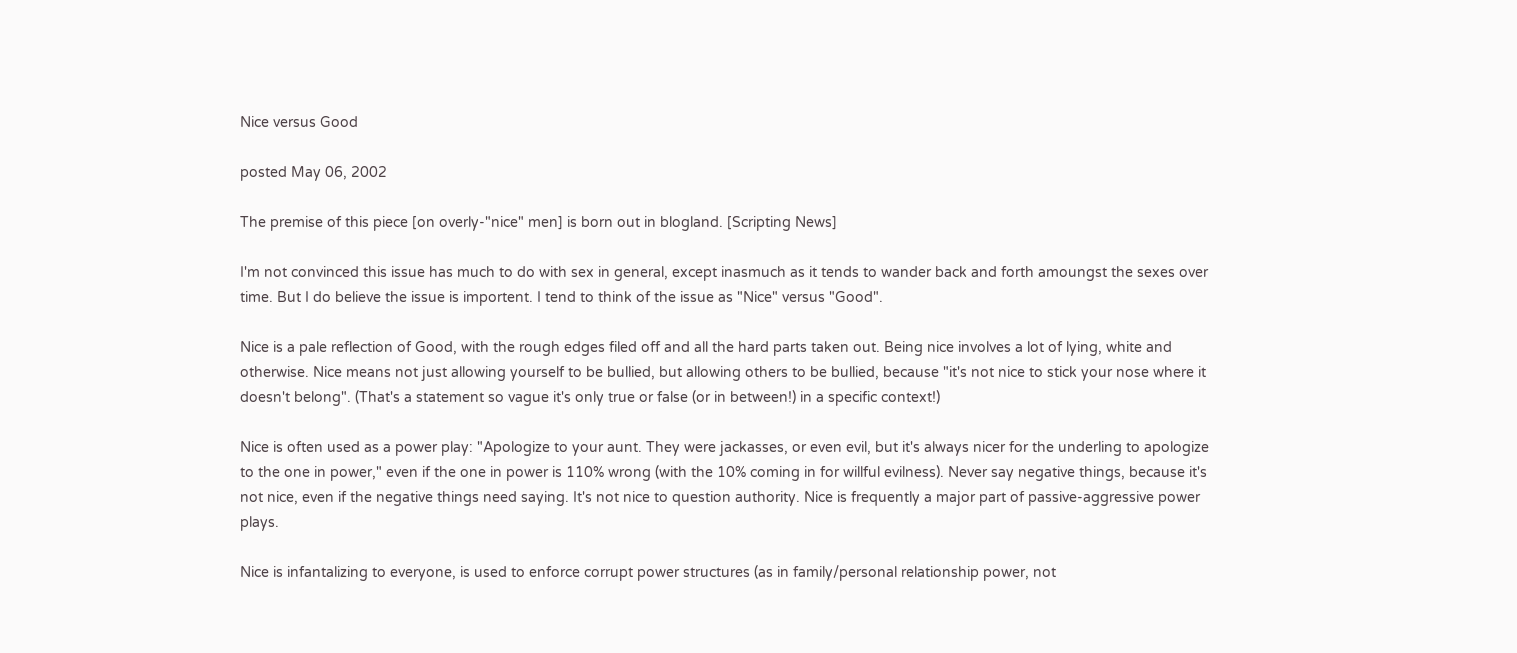Nice versus Good

posted May 06, 2002

The premise of this piece [on overly-"nice" men] is born out in blogland. [Scripting News]

I'm not convinced this issue has much to do with sex in general, except inasmuch as it tends to wander back and forth amoungst the sexes over time. But I do believe the issue is importent. I tend to think of the issue as "Nice" versus "Good".

Nice is a pale reflection of Good, with the rough edges filed off and all the hard parts taken out. Being nice involves a lot of lying, white and otherwise. Nice means not just allowing yourself to be bullied, but allowing others to be bullied, because "it's not nice to stick your nose where it doesn't belong". (That's a statement so vague it's only true or false (or in between!) in a specific context!)

Nice is often used as a power play: "Apologize to your aunt. They were jackasses, or even evil, but it's always nicer for the underling to apologize to the one in power," even if the one in power is 110% wrong (with the 10% coming in for willful evilness). Never say negative things, because it's not nice, even if the negative things need saying. It's not nice to question authority. Nice is frequently a major part of passive-aggressive power plays.

Nice is infantalizing to everyone, is used to enforce corrupt power structures (as in family/personal relationship power, not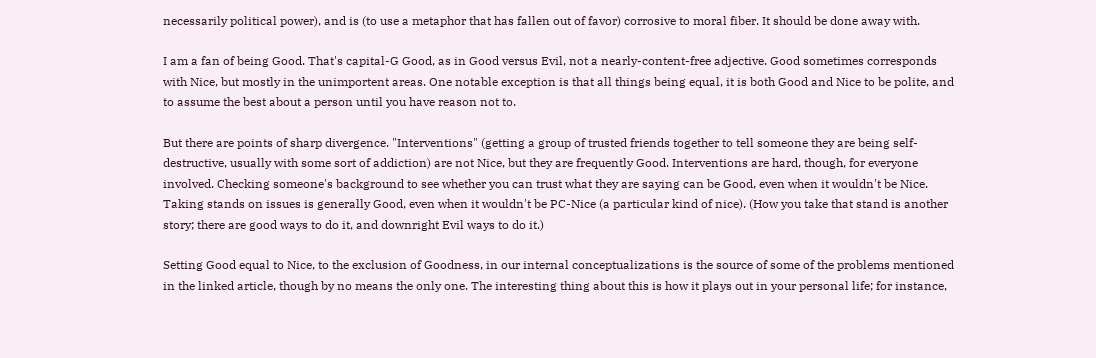necessarily political power), and is (to use a metaphor that has fallen out of favor) corrosive to moral fiber. It should be done away with.

I am a fan of being Good. That's capital-G Good, as in Good versus Evil, not a nearly-content-free adjective. Good sometimes corresponds with Nice, but mostly in the unimportent areas. One notable exception is that all things being equal, it is both Good and Nice to be polite, and to assume the best about a person until you have reason not to.

But there are points of sharp divergence. "Interventions" (getting a group of trusted friends together to tell someone they are being self-destructive, usually with some sort of addiction) are not Nice, but they are frequently Good. Interventions are hard, though, for everyone involved. Checking someone's background to see whether you can trust what they are saying can be Good, even when it wouldn't be Nice. Taking stands on issues is generally Good, even when it wouldn't be PC-Nice (a particular kind of nice). (How you take that stand is another story; there are good ways to do it, and downright Evil ways to do it.)

Setting Good equal to Nice, to the exclusion of Goodness, in our internal conceptualizations is the source of some of the problems mentioned in the linked article, though by no means the only one. The interesting thing about this is how it plays out in your personal life; for instance,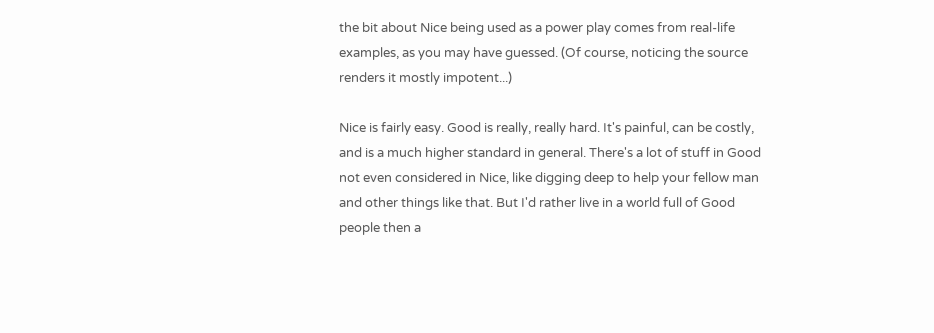the bit about Nice being used as a power play comes from real-life examples, as you may have guessed. (Of course, noticing the source renders it mostly impotent...)

Nice is fairly easy. Good is really, really hard. It's painful, can be costly, and is a much higher standard in general. There's a lot of stuff in Good not even considered in Nice, like digging deep to help your fellow man and other things like that. But I'd rather live in a world full of Good people then a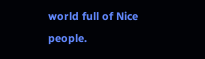world full of Nice people.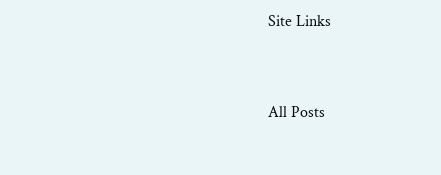Site Links


All Posts